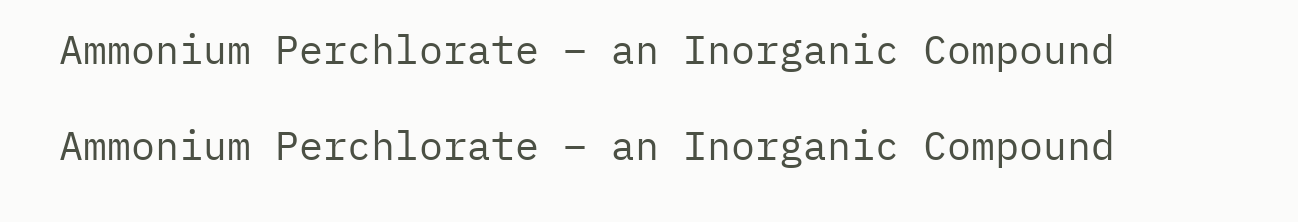Ammonium Perchlorate – an Inorganic Compound

Ammonium Perchlorate – an Inorganic Compound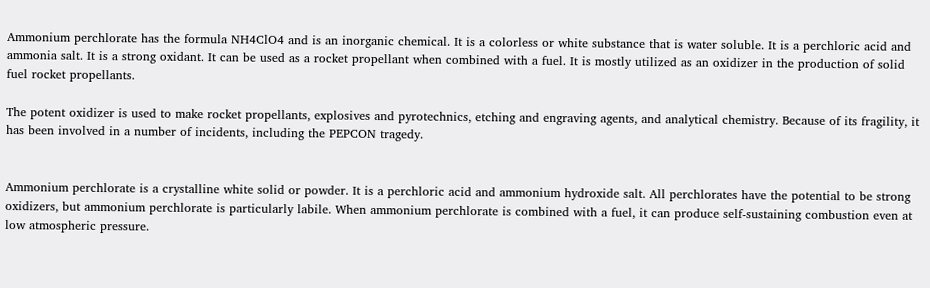Ammonium perchlorate has the formula NH4ClO4 and is an inorganic chemical. It is a colorless or white substance that is water soluble. It is a perchloric acid and ammonia salt. It is a strong oxidant. It can be used as a rocket propellant when combined with a fuel. It is mostly utilized as an oxidizer in the production of solid fuel rocket propellants.

The potent oxidizer is used to make rocket propellants, explosives and pyrotechnics, etching and engraving agents, and analytical chemistry. Because of its fragility, it has been involved in a number of incidents, including the PEPCON tragedy.


Ammonium perchlorate is a crystalline white solid or powder. It is a perchloric acid and ammonium hydroxide salt. All perchlorates have the potential to be strong oxidizers, but ammonium perchlorate is particularly labile. When ammonium perchlorate is combined with a fuel, it can produce self-sustaining combustion even at low atmospheric pressure.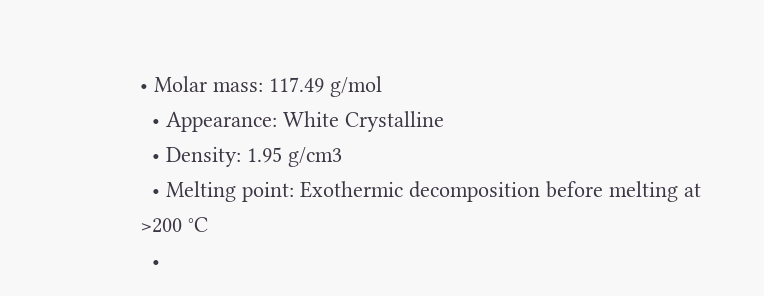• Molar mass: 117.49 g/mol
  • Appearance: White Crystalline
  • Density: 1.95 g/cm3
  • Melting point: Exothermic decomposition before melting at >200 °C
  •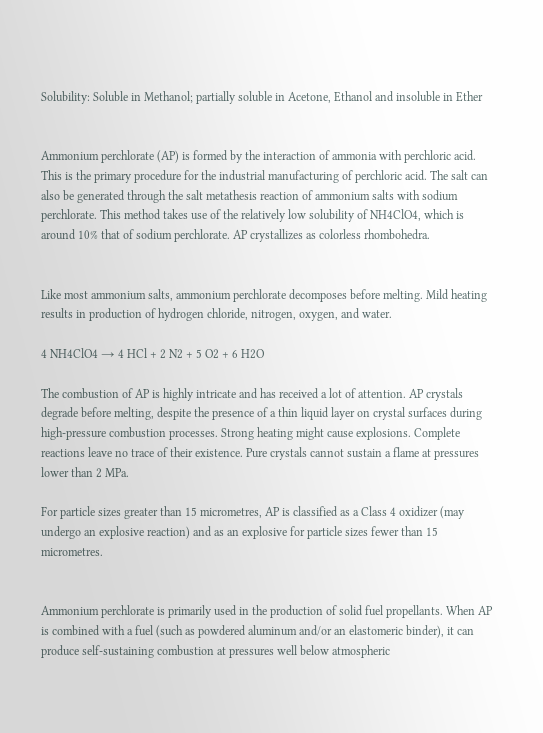Solubility: Soluble in Methanol; partially soluble in Acetone, Ethanol and insoluble in Ether


Ammonium perchlorate (AP) is formed by the interaction of ammonia with perchloric acid. This is the primary procedure for the industrial manufacturing of perchloric acid. The salt can also be generated through the salt metathesis reaction of ammonium salts with sodium perchlorate. This method takes use of the relatively low solubility of NH4ClO4, which is around 10% that of sodium perchlorate. AP crystallizes as colorless rhombohedra.


Like most ammonium salts, ammonium perchlorate decomposes before melting. Mild heating results in production of hydrogen chloride, nitrogen, oxygen, and water.

4 NH4ClO4 → 4 HCl + 2 N2 + 5 O2 + 6 H2O

The combustion of AP is highly intricate and has received a lot of attention. AP crystals degrade before melting, despite the presence of a thin liquid layer on crystal surfaces during high-pressure combustion processes. Strong heating might cause explosions. Complete reactions leave no trace of their existence. Pure crystals cannot sustain a flame at pressures lower than 2 MPa.

For particle sizes greater than 15 micrometres, AP is classified as a Class 4 oxidizer (may undergo an explosive reaction) and as an explosive for particle sizes fewer than 15 micrometres.


Ammonium perchlorate is primarily used in the production of solid fuel propellants. When AP is combined with a fuel (such as powdered aluminum and/or an elastomeric binder), it can produce self-sustaining combustion at pressures well below atmospheric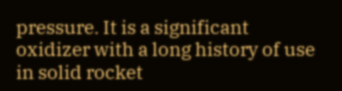pressure. It is a significant oxidizer with a long history of use in solid rocket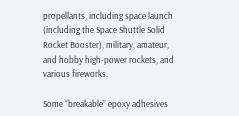propellants, including space launch (including the Space Shuttle Solid Rocket Booster), military, amateur, and hobby high-power rockets, and various fireworks.

Some “breakable” epoxy adhesives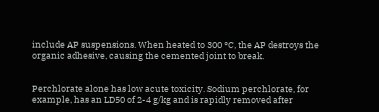include AP suspensions. When heated to 300 °C, the AP destroys the organic adhesive, causing the cemented joint to break.


Perchlorate alone has low acute toxicity. Sodium perchlorate, for example, has an LD50 of 2-4 g/kg and is rapidly removed after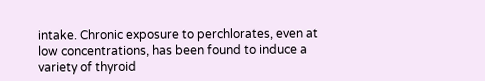intake. Chronic exposure to perchlorates, even at low concentrations, has been found to induce a variety of thyroid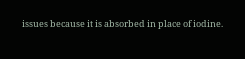issues because it is absorbed in place of iodine.